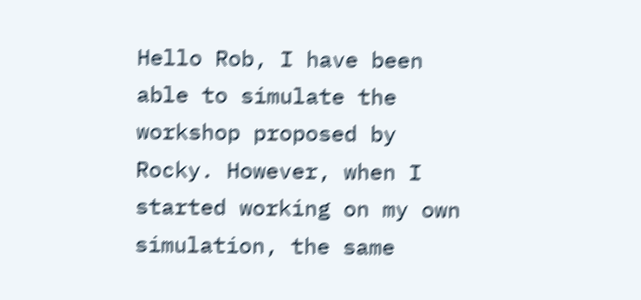Hello Rob, I have been able to simulate the workshop proposed by Rocky. However, when I started working on my own simulation, the same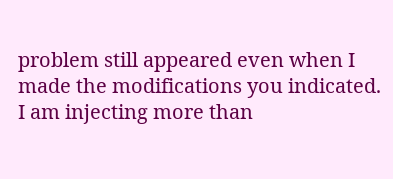problem still appeared even when I made the modifications you indicated.
I am injecting more than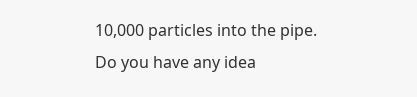10,000 particles into the pipe.
Do you have any idea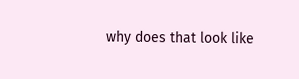why does that look like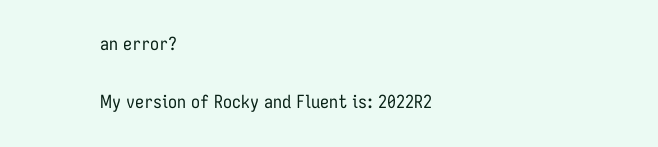an error?

My version of Rocky and Fluent is: 2022R2